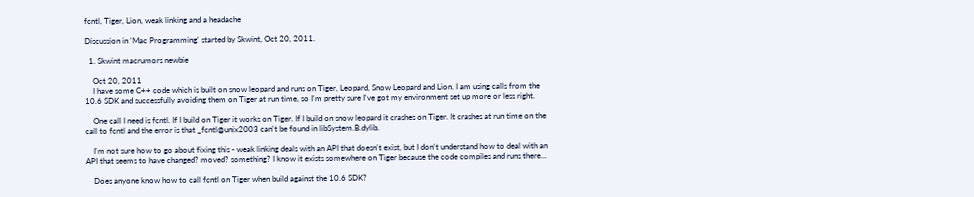fcntl, Tiger, Lion, weak linking and a headache

Discussion in 'Mac Programming' started by Skwint, Oct 20, 2011.

  1. Skwint macrumors newbie

    Oct 20, 2011
    I have some C++ code which is built on snow leopard and runs on Tiger, Leopard, Snow Leopard and Lion. I am using calls from the 10.6 SDK and successfully avoiding them on Tiger at run time, so I'm pretty sure I've got my environment set up more or less right.

    One call I need is fcntl. If I build on Tiger it works on Tiger. If I build on snow leopard it crashes on Tiger. It crashes at run time on the call to fcntl and the error is that _fcntl@unix2003 can't be found in libSystem.B.dylib.

    I'm not sure how to go about fixing this - weak linking deals with an API that doesn't exist, but I don't understand how to deal with an API that seems to have changed? moved? something? I know it exists somewhere on Tiger because the code compiles and runs there...

    Does anyone know how to call fcntl on Tiger when build against the 10.6 SDK?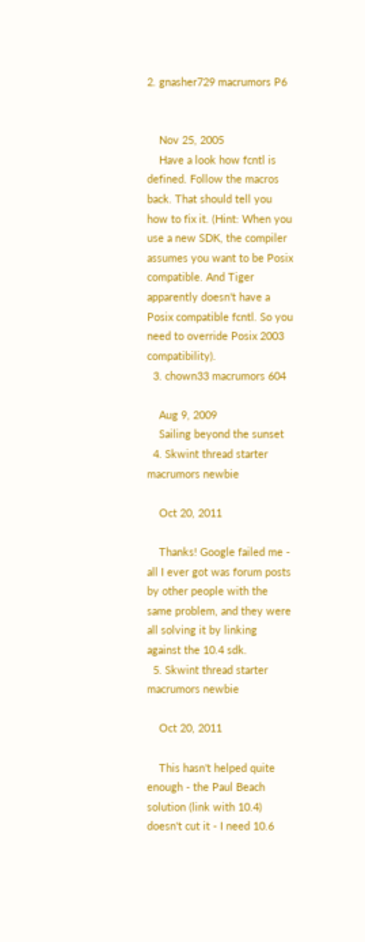2. gnasher729 macrumors P6


    Nov 25, 2005
    Have a look how fcntl is defined. Follow the macros back. That should tell you how to fix it. (Hint: When you use a new SDK, the compiler assumes you want to be Posix compatible. And Tiger apparently doesn't have a Posix compatible fcntl. So you need to override Posix 2003 compatibility).
  3. chown33 macrumors 604

    Aug 9, 2009
    Sailing beyond the sunset
  4. Skwint thread starter macrumors newbie

    Oct 20, 2011

    Thanks! Google failed me - all I ever got was forum posts by other people with the same problem, and they were all solving it by linking against the 10.4 sdk.
  5. Skwint thread starter macrumors newbie

    Oct 20, 2011

    This hasn't helped quite enough - the Paul Beach solution (link with 10.4) doesn't cut it - I need 10.6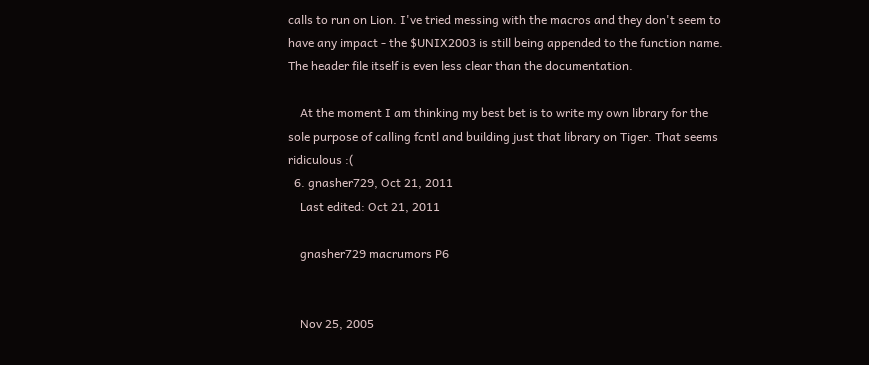calls to run on Lion. I've tried messing with the macros and they don't seem to have any impact - the $UNIX2003 is still being appended to the function name. The header file itself is even less clear than the documentation.

    At the moment I am thinking my best bet is to write my own library for the sole purpose of calling fcntl and building just that library on Tiger. That seems ridiculous :(
  6. gnasher729, Oct 21, 2011
    Last edited: Oct 21, 2011

    gnasher729 macrumors P6


    Nov 25, 2005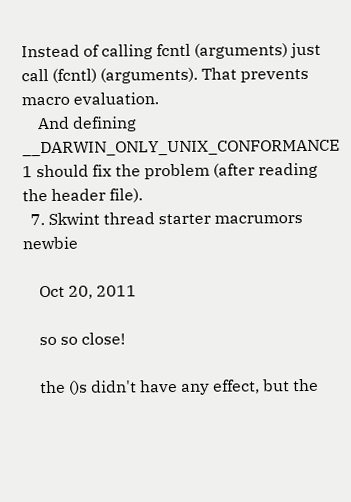Instead of calling fcntl (arguments) just call (fcntl) (arguments). That prevents macro evaluation.
    And defining __DARWIN_ONLY_UNIX_CONFORMANCE 1 should fix the problem (after reading the header file).
  7. Skwint thread starter macrumors newbie

    Oct 20, 2011

    so so close!

    the ()s didn't have any effect, but the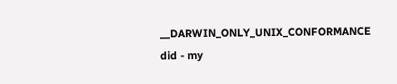__DARWIN_ONLY_UNIX_CONFORMANCE did - my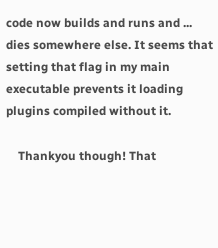code now builds and runs and ... dies somewhere else. It seems that setting that flag in my main executable prevents it loading plugins compiled without it.

    Thankyou though! That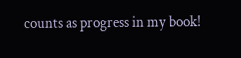counts as progress in my book!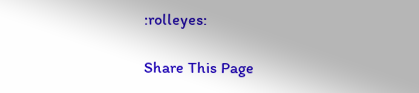:rolleyes:

Share This Page